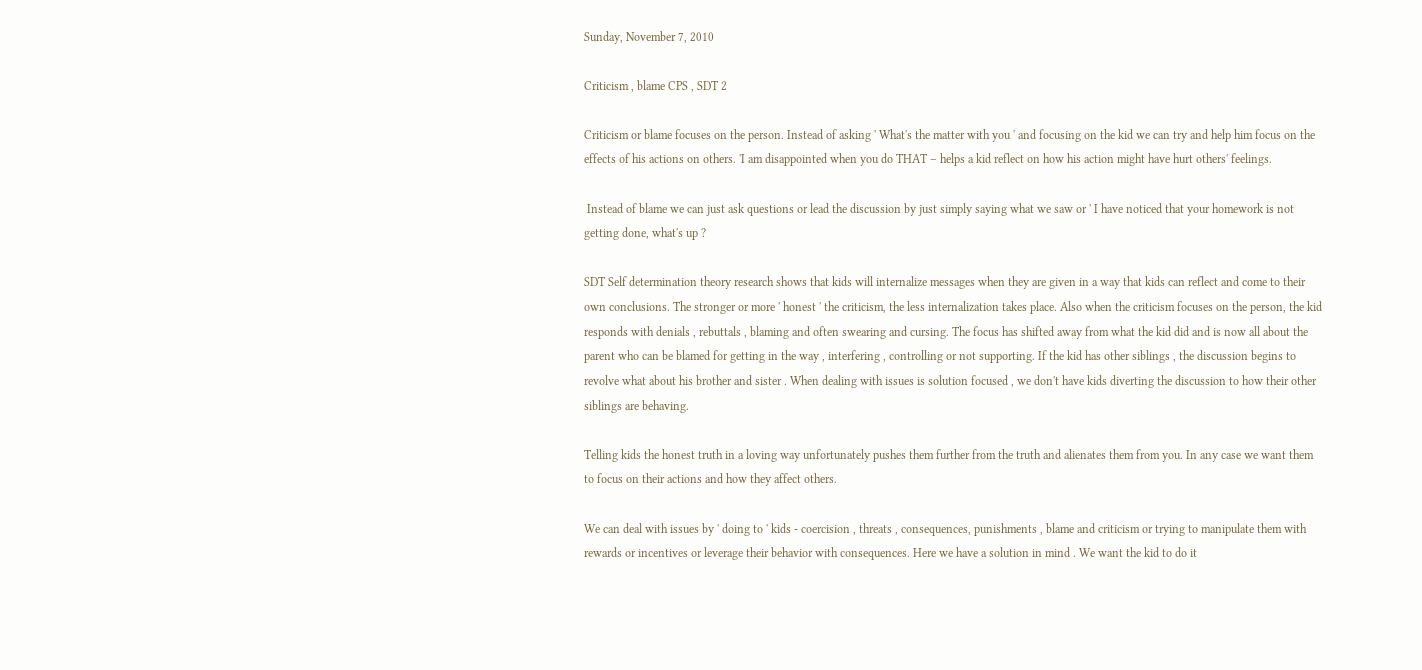Sunday, November 7, 2010

Criticism , blame CPS , SDT 2

Criticism or blame focuses on the person. Instead of asking ' What's the matter with you ' and focusing on the kid we can try and help him focus on the effects of his actions on others. 'I am disappointed when you do THAT – helps a kid reflect on how his action might have hurt others' feelings.

 Instead of blame we can just ask questions or lead the discussion by just simply saying what we saw or ' I have noticed that your homework is not getting done, what's up ?

SDT Self determination theory research shows that kids will internalize messages when they are given in a way that kids can reflect and come to their own conclusions. The stronger or more ' honest ' the criticism, the less internalization takes place. Also when the criticism focuses on the person, the kid responds with denials , rebuttals , blaming and often swearing and cursing. The focus has shifted away from what the kid did and is now all about the parent who can be blamed for getting in the way , interfering , controlling or not supporting. If the kid has other siblings , the discussion begins to revolve what about his brother and sister . When dealing with issues is solution focused , we don't have kids diverting the discussion to how their other siblings are behaving.

Telling kids the honest truth in a loving way unfortunately pushes them further from the truth and alienates them from you. In any case we want them to focus on their actions and how they affect others.

We can deal with issues by ' doing to ' kids - coercision , threats , consequences, punishments , blame and criticism or trying to manipulate them with rewards or incentives or leverage their behavior with consequences. Here we have a solution in mind . We want the kid to do it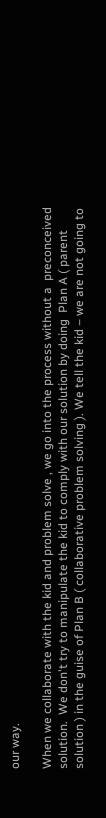our way.

When we collaborate with the kid and problem solve , we go into the process without a  preconceived solution.  We don't try to manipulate the kid to comply with our solution by doing  Plan A ( parent solution ) in the guise of Plan B ( collaborative problem solving ). We tell the kid – we are not going to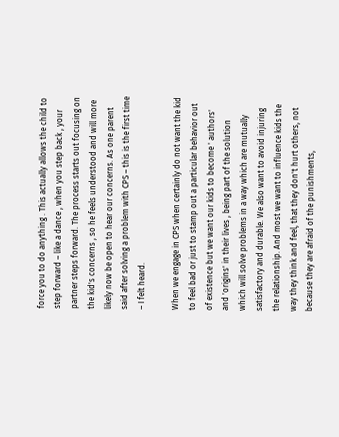force you to do anything . This actually allows the child to step forward – like a dance , when you step back , your partner steps forward. The process starts out focusing on the kid's concerns , so he feels understood and will more likely now be open to hear our concerns. As one parent said after solving a problem with CPS – this is the first time – I felt heard.

When we engage in CPS when certainly do not want the kid to feel bad or just to stamp out a particular behavior out of existence but we want our kids to become ' authors' and 'origins' in their lives , being part of the solution which will solve problems in a way which are mutually satisfactory and durable. We also want to avoid injuring the relationship. And most we want to influence kids the way they think and feel, that they don't hurt others, not because they are afraid of the punishments,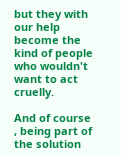but they with our help become the kind of people who wouldn't want to act cruelly.

And of course , being part of the solution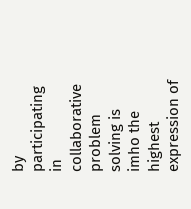by participating in collaborative problem solving is imho the highest expression of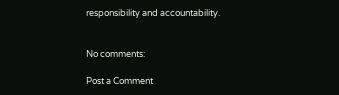responsibility and accountability.


No comments:

Post a Comment